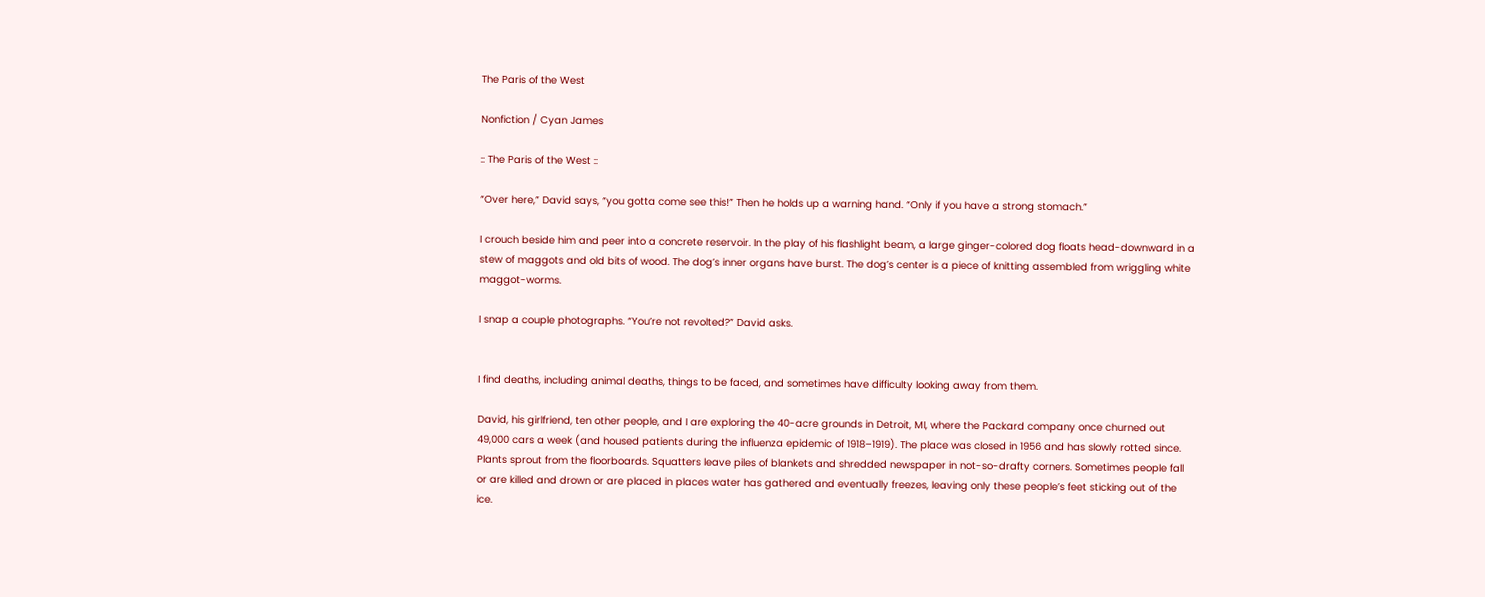The Paris of the West

Nonfiction / Cyan James

:: The Paris of the West ::

“Over here,” David says, “you gotta come see this!” Then he holds up a warning hand. “Only if you have a strong stomach.”

I crouch beside him and peer into a concrete reservoir. In the play of his flashlight beam, a large ginger-colored dog floats head-downward in a stew of maggots and old bits of wood. The dog’s inner organs have burst. The dog’s center is a piece of knitting assembled from wriggling white maggot-worms.

I snap a couple photographs. “You’re not revolted?” David asks.


I find deaths, including animal deaths, things to be faced, and sometimes have difficulty looking away from them.

David, his girlfriend, ten other people, and I are exploring the 40-acre grounds in Detroit, MI, where the Packard company once churned out 49,000 cars a week (and housed patients during the influenza epidemic of 1918–1919). The place was closed in 1956 and has slowly rotted since. Plants sprout from the floorboards. Squatters leave piles of blankets and shredded newspaper in not-so-drafty corners. Sometimes people fall or are killed and drown or are placed in places water has gathered and eventually freezes, leaving only these people’s feet sticking out of the ice.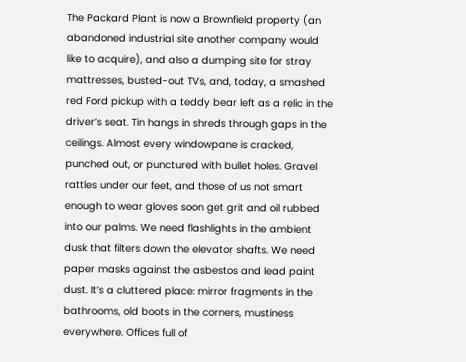The Packard Plant is now a Brownfield property (an abandoned industrial site another company would like to acquire), and also a dumping site for stray mattresses, busted-out TVs, and, today, a smashed red Ford pickup with a teddy bear left as a relic in the driver’s seat. Tin hangs in shreds through gaps in the ceilings. Almost every windowpane is cracked, punched out, or punctured with bullet holes. Gravel rattles under our feet, and those of us not smart enough to wear gloves soon get grit and oil rubbed into our palms. We need flashlights in the ambient dusk that filters down the elevator shafts. We need paper masks against the asbestos and lead paint dust. It’s a cluttered place: mirror fragments in the bathrooms, old boots in the corners, mustiness everywhere. Offices full of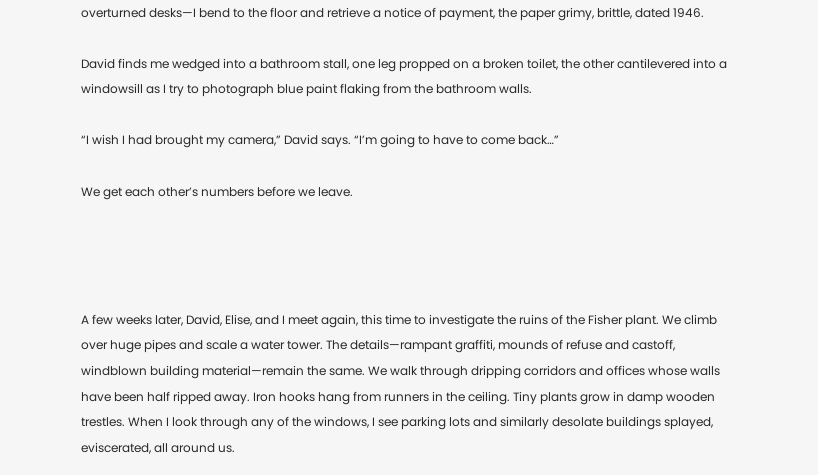overturned desks—I bend to the floor and retrieve a notice of payment, the paper grimy, brittle, dated 1946.

David finds me wedged into a bathroom stall, one leg propped on a broken toilet, the other cantilevered into a windowsill as I try to photograph blue paint flaking from the bathroom walls.

“I wish I had brought my camera,” David says. “I’m going to have to come back…”

We get each other’s numbers before we leave.




A few weeks later, David, Elise, and I meet again, this time to investigate the ruins of the Fisher plant. We climb over huge pipes and scale a water tower. The details—rampant graffiti, mounds of refuse and castoff, windblown building material—remain the same. We walk through dripping corridors and offices whose walls have been half ripped away. Iron hooks hang from runners in the ceiling. Tiny plants grow in damp wooden trestles. When I look through any of the windows, I see parking lots and similarly desolate buildings splayed, eviscerated, all around us.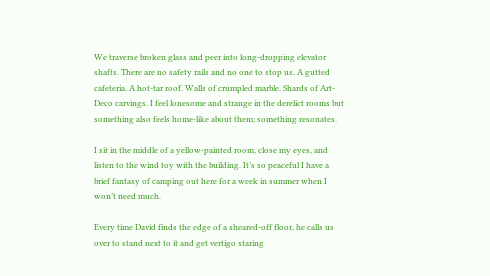We traverse broken glass and peer into long-dropping elevator shafts. There are no safety rails and no one to stop us. A gutted cafeteria. A hot-tar roof. Walls of crumpled marble. Shards of Art-Deco carvings. I feel lonesome and strange in the derelict rooms but something also feels home-like about them; something resonates.

I sit in the middle of a yellow-painted room, close my eyes, and listen to the wind toy with the building. It’s so peaceful I have a brief fantasy of camping out here for a week in summer when I won’t need much.

Every time David finds the edge of a sheared-off floor, he calls us over to stand next to it and get vertigo staring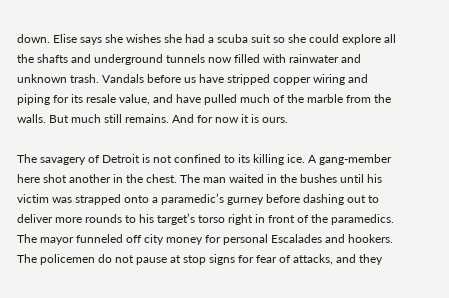down. Elise says she wishes she had a scuba suit so she could explore all the shafts and underground tunnels now filled with rainwater and unknown trash. Vandals before us have stripped copper wiring and piping for its resale value, and have pulled much of the marble from the walls. But much still remains. And for now it is ours.

The savagery of Detroit is not confined to its killing ice. A gang-member here shot another in the chest. The man waited in the bushes until his victim was strapped onto a paramedic’s gurney before dashing out to deliver more rounds to his target’s torso right in front of the paramedics. The mayor funneled off city money for personal Escalades and hookers. The policemen do not pause at stop signs for fear of attacks, and they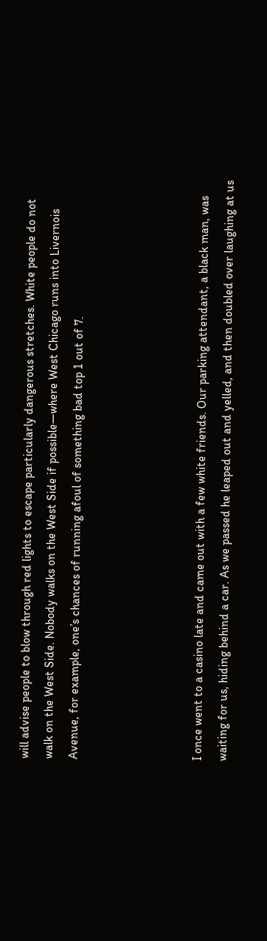will advise people to blow through red lights to escape particularly dangerous stretches. White people do not walk on the West Side. Nobody walks on the West Side if possible—where West Chicago runs into Livernois Avenue, for example, one’s chances of running afoul of something bad top 1 out of 7.




I once went to a casino late and came out with a few white friends. Our parking attendant, a black man, was waiting for us, hiding behind a car. As we passed he leaped out and yelled, and then doubled over laughing at us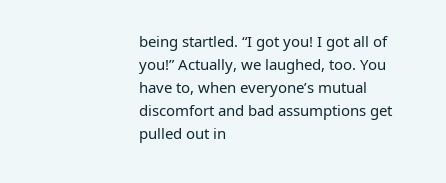being startled. “I got you! I got all of you!” Actually, we laughed, too. You have to, when everyone’s mutual discomfort and bad assumptions get pulled out in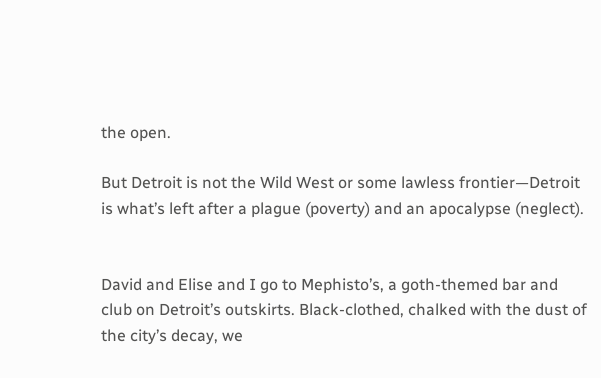the open.

But Detroit is not the Wild West or some lawless frontier—Detroit is what’s left after a plague (poverty) and an apocalypse (neglect).


David and Elise and I go to Mephisto’s, a goth-themed bar and club on Detroit’s outskirts. Black-clothed, chalked with the dust of the city’s decay, we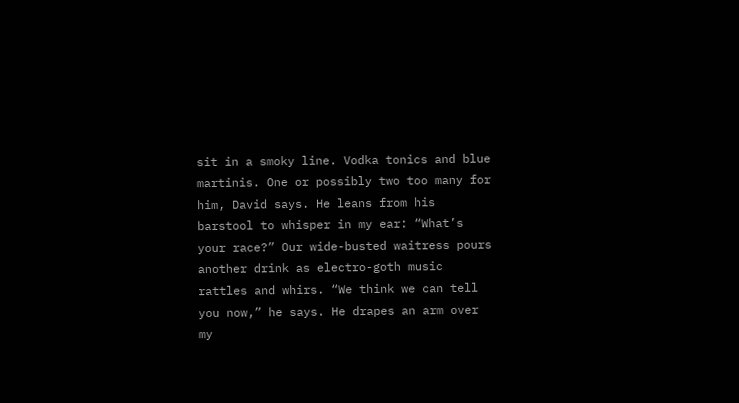sit in a smoky line. Vodka tonics and blue martinis. One or possibly two too many for him, David says. He leans from his barstool to whisper in my ear: “What’s your race?” Our wide-busted waitress pours another drink as electro-goth music rattles and whirs. “We think we can tell you now,” he says. He drapes an arm over my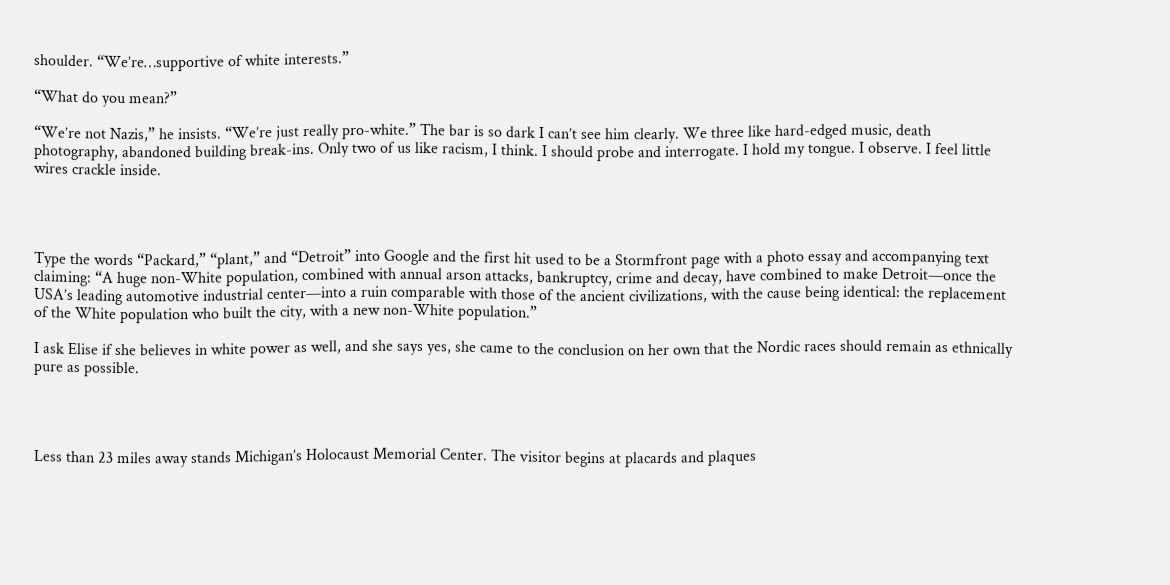shoulder. “We’re…supportive of white interests.”

“What do you mean?”

“We’re not Nazis,” he insists. “We’re just really pro-white.” The bar is so dark I can’t see him clearly. We three like hard-edged music, death photography, abandoned building break-ins. Only two of us like racism, I think. I should probe and interrogate. I hold my tongue. I observe. I feel little wires crackle inside.




Type the words “Packard,” “plant,” and “Detroit” into Google and the first hit used to be a Stormfront page with a photo essay and accompanying text claiming: “A huge non-White population, combined with annual arson attacks, bankruptcy, crime and decay, have combined to make Detroit—once the USA’s leading automotive industrial center—into a ruin comparable with those of the ancient civilizations, with the cause being identical: the replacement of the White population who built the city, with a new non-White population.”

I ask Elise if she believes in white power as well, and she says yes, she came to the conclusion on her own that the Nordic races should remain as ethnically pure as possible.




Less than 23 miles away stands Michigan’s Holocaust Memorial Center. The visitor begins at placards and plaques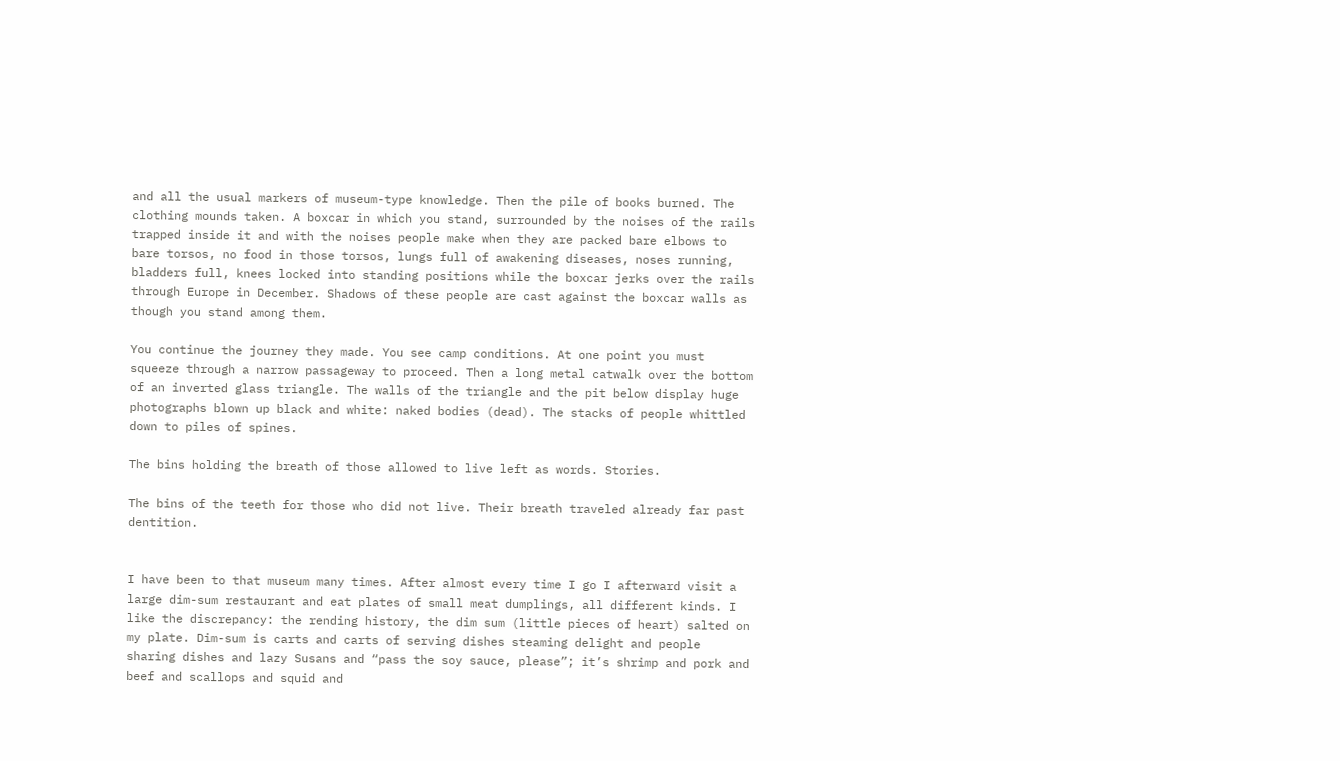and all the usual markers of museum-type knowledge. Then the pile of books burned. The clothing mounds taken. A boxcar in which you stand, surrounded by the noises of the rails trapped inside it and with the noises people make when they are packed bare elbows to bare torsos, no food in those torsos, lungs full of awakening diseases, noses running, bladders full, knees locked into standing positions while the boxcar jerks over the rails through Europe in December. Shadows of these people are cast against the boxcar walls as though you stand among them.

You continue the journey they made. You see camp conditions. At one point you must squeeze through a narrow passageway to proceed. Then a long metal catwalk over the bottom of an inverted glass triangle. The walls of the triangle and the pit below display huge photographs blown up black and white: naked bodies (dead). The stacks of people whittled down to piles of spines.

The bins holding the breath of those allowed to live left as words. Stories.

The bins of the teeth for those who did not live. Their breath traveled already far past dentition.


I have been to that museum many times. After almost every time I go I afterward visit a large dim-sum restaurant and eat plates of small meat dumplings, all different kinds. I like the discrepancy: the rending history, the dim sum (little pieces of heart) salted on my plate. Dim-sum is carts and carts of serving dishes steaming delight and people sharing dishes and lazy Susans and “pass the soy sauce, please”; it’s shrimp and pork and beef and scallops and squid and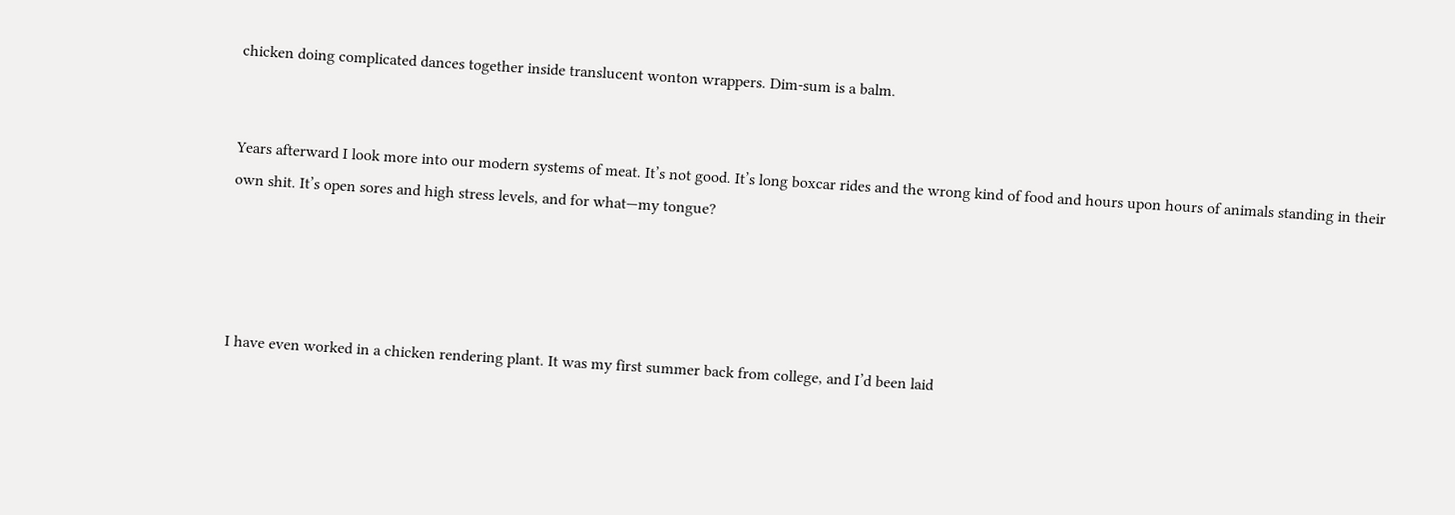chicken doing complicated dances together inside translucent wonton wrappers. Dim-sum is a balm.


Years afterward I look more into our modern systems of meat. It’s not good. It’s long boxcar rides and the wrong kind of food and hours upon hours of animals standing in their own shit. It’s open sores and high stress levels, and for what—my tongue?




I have even worked in a chicken rendering plant. It was my first summer back from college, and I’d been laid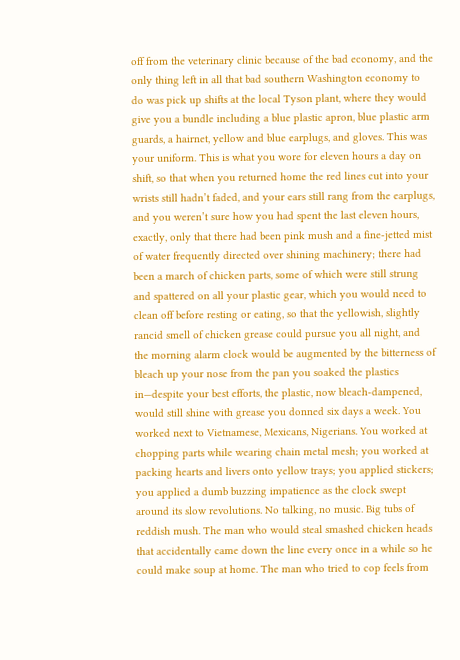off from the veterinary clinic because of the bad economy, and the only thing left in all that bad southern Washington economy to do was pick up shifts at the local Tyson plant, where they would give you a bundle including a blue plastic apron, blue plastic arm guards, a hairnet, yellow and blue earplugs, and gloves. This was your uniform. This is what you wore for eleven hours a day on shift, so that when you returned home the red lines cut into your wrists still hadn’t faded, and your ears still rang from the earplugs, and you weren’t sure how you had spent the last eleven hours, exactly, only that there had been pink mush and a fine-jetted mist of water frequently directed over shining machinery; there had been a march of chicken parts, some of which were still strung and spattered on all your plastic gear, which you would need to clean off before resting or eating, so that the yellowish, slightly rancid smell of chicken grease could pursue you all night, and the morning alarm clock would be augmented by the bitterness of bleach up your nose from the pan you soaked the plastics in—despite your best efforts, the plastic, now bleach-dampened, would still shine with grease you donned six days a week. You worked next to Vietnamese, Mexicans, Nigerians. You worked at chopping parts while wearing chain metal mesh; you worked at packing hearts and livers onto yellow trays; you applied stickers; you applied a dumb buzzing impatience as the clock swept around its slow revolutions. No talking, no music. Big tubs of reddish mush. The man who would steal smashed chicken heads that accidentally came down the line every once in a while so he could make soup at home. The man who tried to cop feels from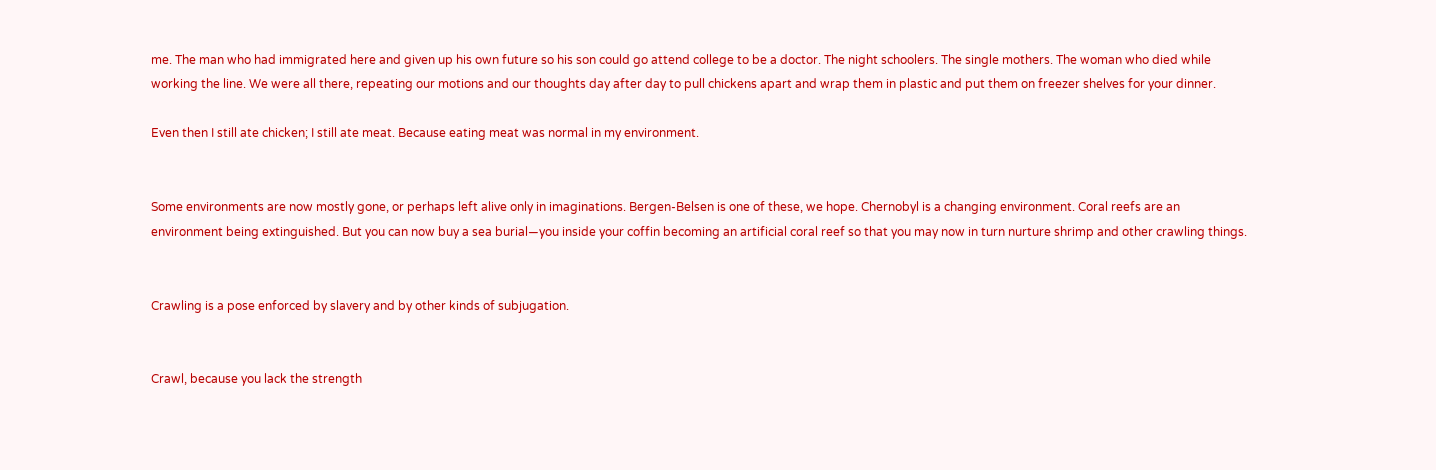me. The man who had immigrated here and given up his own future so his son could go attend college to be a doctor. The night schoolers. The single mothers. The woman who died while working the line. We were all there, repeating our motions and our thoughts day after day to pull chickens apart and wrap them in plastic and put them on freezer shelves for your dinner.

Even then I still ate chicken; I still ate meat. Because eating meat was normal in my environment.


Some environments are now mostly gone, or perhaps left alive only in imaginations. Bergen-Belsen is one of these, we hope. Chernobyl is a changing environment. Coral reefs are an environment being extinguished. But you can now buy a sea burial—you inside your coffin becoming an artificial coral reef so that you may now in turn nurture shrimp and other crawling things.


Crawling is a pose enforced by slavery and by other kinds of subjugation.


Crawl, because you lack the strength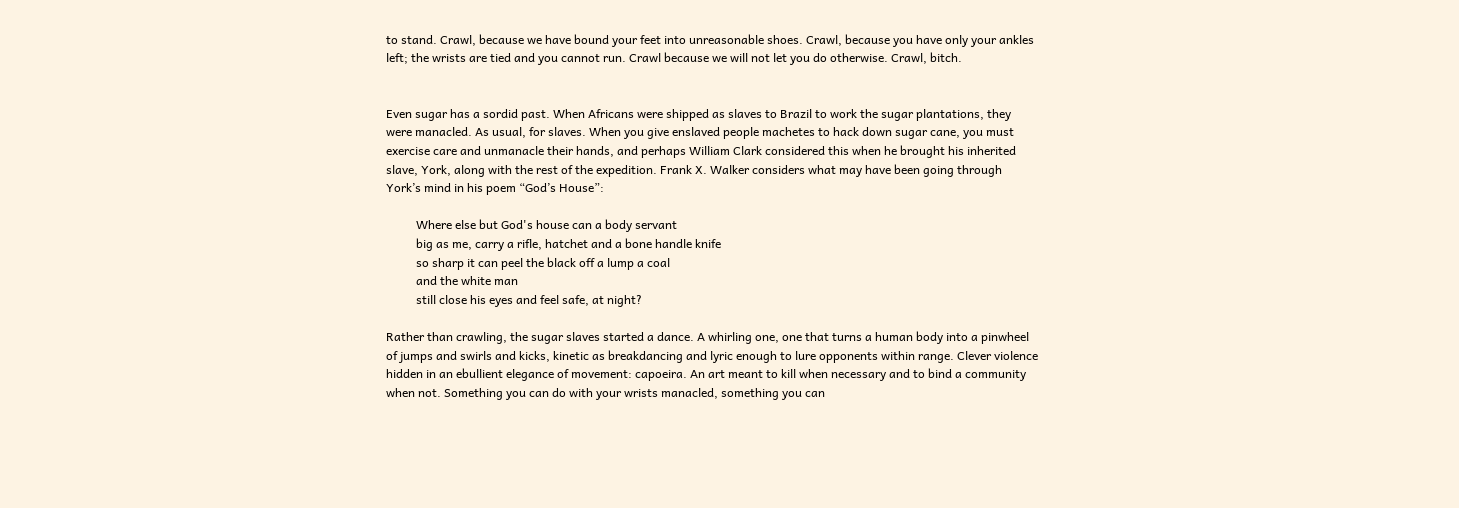to stand. Crawl, because we have bound your feet into unreasonable shoes. Crawl, because you have only your ankles left; the wrists are tied and you cannot run. Crawl because we will not let you do otherwise. Crawl, bitch.


Even sugar has a sordid past. When Africans were shipped as slaves to Brazil to work the sugar plantations, they were manacled. As usual, for slaves. When you give enslaved people machetes to hack down sugar cane, you must exercise care and unmanacle their hands, and perhaps William Clark considered this when he brought his inherited slave, York, along with the rest of the expedition. Frank X. Walker considers what may have been going through York’s mind in his poem “God’s House”:

          Where else but God's house can a body servant
          big as me, carry a rifle, hatchet and a bone handle knife
          so sharp it can peel the black off a lump a coal
          and the white man
          still close his eyes and feel safe, at night?

Rather than crawling, the sugar slaves started a dance. A whirling one, one that turns a human body into a pinwheel of jumps and swirls and kicks, kinetic as breakdancing and lyric enough to lure opponents within range. Clever violence hidden in an ebullient elegance of movement: capoeira. An art meant to kill when necessary and to bind a community when not. Something you can do with your wrists manacled, something you can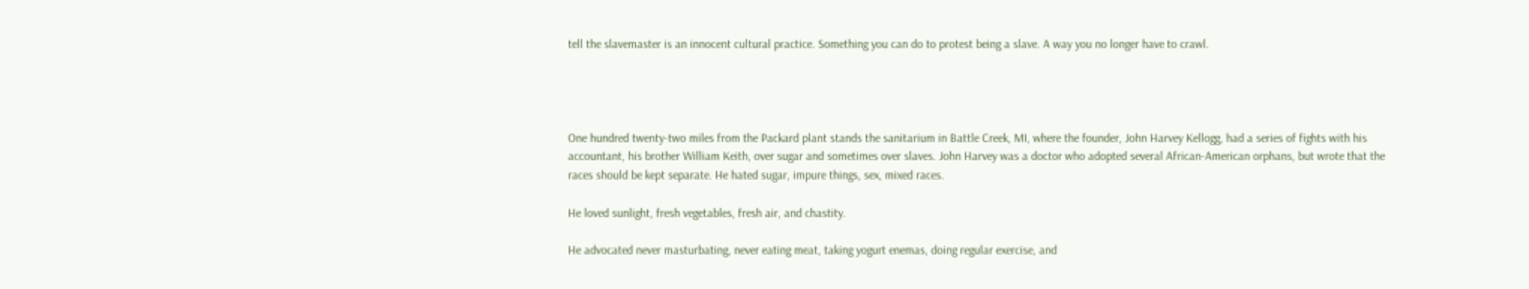tell the slavemaster is an innocent cultural practice. Something you can do to protest being a slave. A way you no longer have to crawl.




One hundred twenty-two miles from the Packard plant stands the sanitarium in Battle Creek, MI, where the founder, John Harvey Kellogg, had a series of fights with his accountant, his brother William Keith, over sugar and sometimes over slaves. John Harvey was a doctor who adopted several African-American orphans, but wrote that the races should be kept separate. He hated sugar, impure things, sex, mixed races.

He loved sunlight, fresh vegetables, fresh air, and chastity.

He advocated never masturbating, never eating meat, taking yogurt enemas, doing regular exercise, and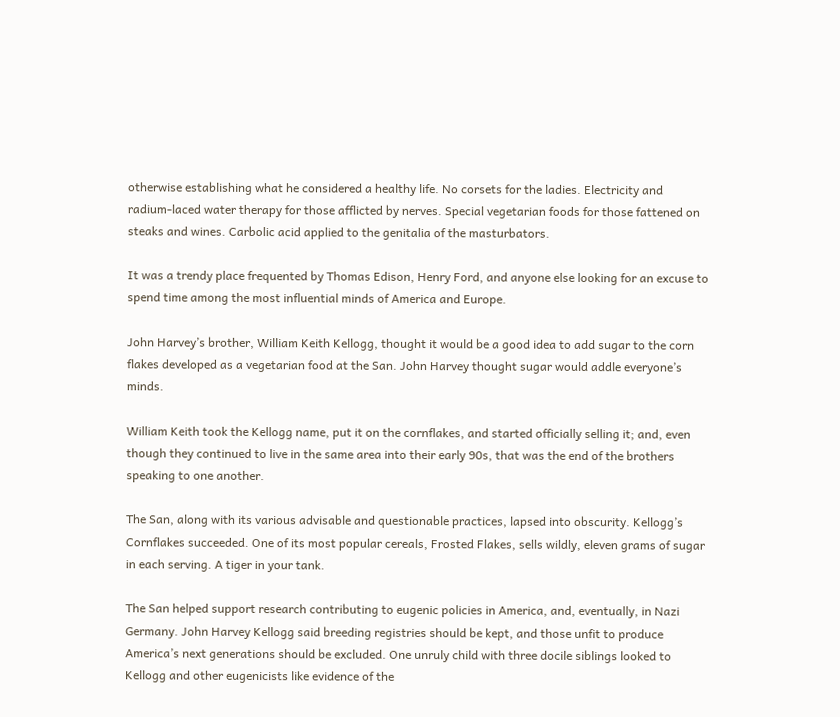otherwise establishing what he considered a healthy life. No corsets for the ladies. Electricity and radium-laced water therapy for those afflicted by nerves. Special vegetarian foods for those fattened on steaks and wines. Carbolic acid applied to the genitalia of the masturbators.

It was a trendy place frequented by Thomas Edison, Henry Ford, and anyone else looking for an excuse to spend time among the most influential minds of America and Europe.

John Harvey’s brother, William Keith Kellogg, thought it would be a good idea to add sugar to the corn flakes developed as a vegetarian food at the San. John Harvey thought sugar would addle everyone’s minds.

William Keith took the Kellogg name, put it on the cornflakes, and started officially selling it; and, even though they continued to live in the same area into their early 90s, that was the end of the brothers speaking to one another.

The San, along with its various advisable and questionable practices, lapsed into obscurity. Kellogg’s Cornflakes succeeded. One of its most popular cereals, Frosted Flakes, sells wildly, eleven grams of sugar in each serving. A tiger in your tank.

The San helped support research contributing to eugenic policies in America, and, eventually, in Nazi Germany. John Harvey Kellogg said breeding registries should be kept, and those unfit to produce America’s next generations should be excluded. One unruly child with three docile siblings looked to Kellogg and other eugenicists like evidence of the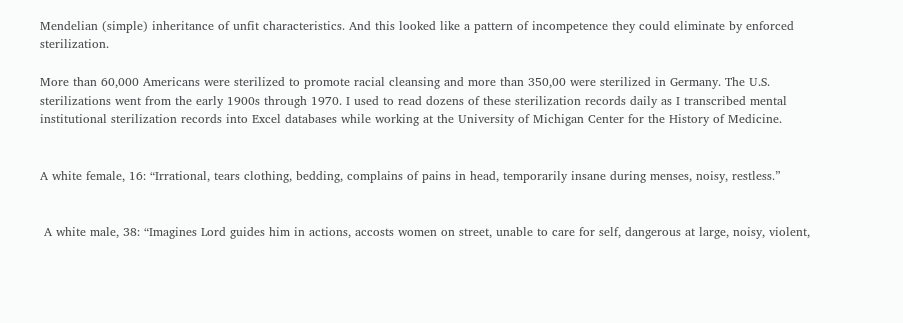Mendelian (simple) inheritance of unfit characteristics. And this looked like a pattern of incompetence they could eliminate by enforced sterilization.

More than 60,000 Americans were sterilized to promote racial cleansing and more than 350,00 were sterilized in Germany. The U.S. sterilizations went from the early 1900s through 1970. I used to read dozens of these sterilization records daily as I transcribed mental institutional sterilization records into Excel databases while working at the University of Michigan Center for the History of Medicine.


A white female, 16: “Irrational, tears clothing, bedding, complains of pains in head, temporarily insane during menses, noisy, restless.”


 A white male, 38: “Imagines Lord guides him in actions, accosts women on street, unable to care for self, dangerous at large, noisy, violent,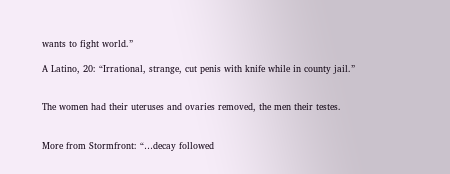wants to fight world.”

A Latino, 20: “Irrational, strange, cut penis with knife while in county jail.”


The women had their uteruses and ovaries removed, the men their testes.


More from Stormfront: “…decay followed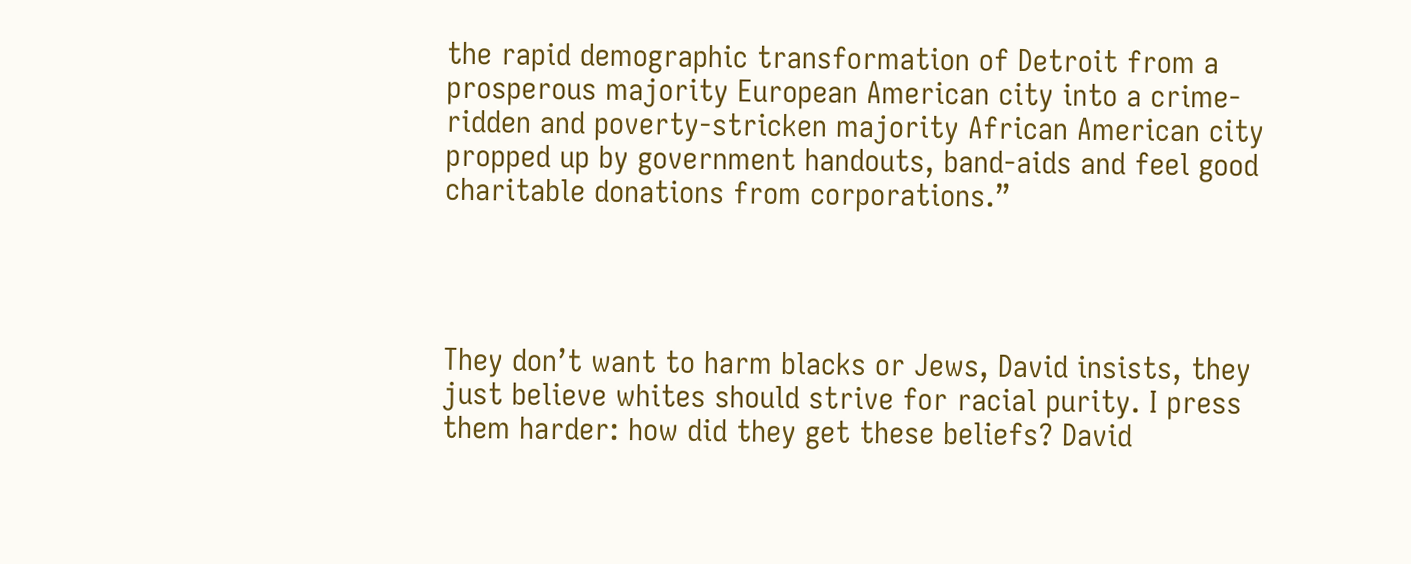the rapid demographic transformation of Detroit from a prosperous majority European American city into a crime-ridden and poverty-stricken majority African American city propped up by government handouts, band-aids and feel good charitable donations from corporations.”




They don’t want to harm blacks or Jews, David insists, they just believe whites should strive for racial purity. I press them harder: how did they get these beliefs? David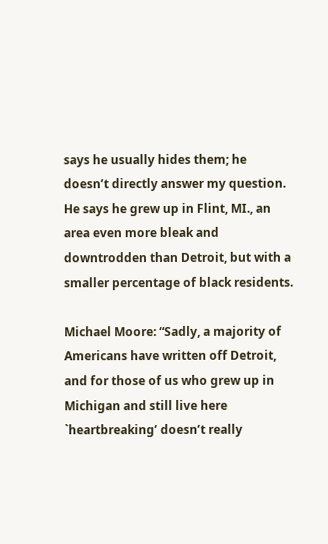says he usually hides them; he doesn’t directly answer my question. He says he grew up in Flint, MI., an area even more bleak and downtrodden than Detroit, but with a smaller percentage of black residents.

Michael Moore: “Sadly, a majority of Americans have written off Detroit, and for those of us who grew up in Michigan and still live here `heartbreaking’ doesn’t really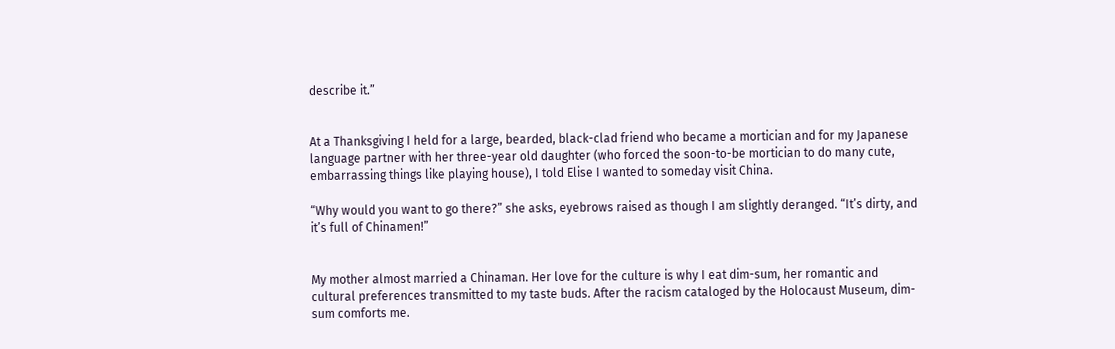describe it.”


At a Thanksgiving I held for a large, bearded, black-clad friend who became a mortician and for my Japanese language partner with her three-year old daughter (who forced the soon-to-be mortician to do many cute, embarrassing things like playing house), I told Elise I wanted to someday visit China.

“Why would you want to go there?” she asks, eyebrows raised as though I am slightly deranged. “It’s dirty, and it’s full of Chinamen!”


My mother almost married a Chinaman. Her love for the culture is why I eat dim-sum, her romantic and cultural preferences transmitted to my taste buds. After the racism cataloged by the Holocaust Museum, dim-sum comforts me.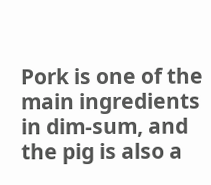Pork is one of the main ingredients in dim-sum, and the pig is also a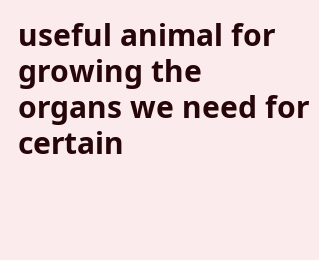useful animal for growing the organs we need for certain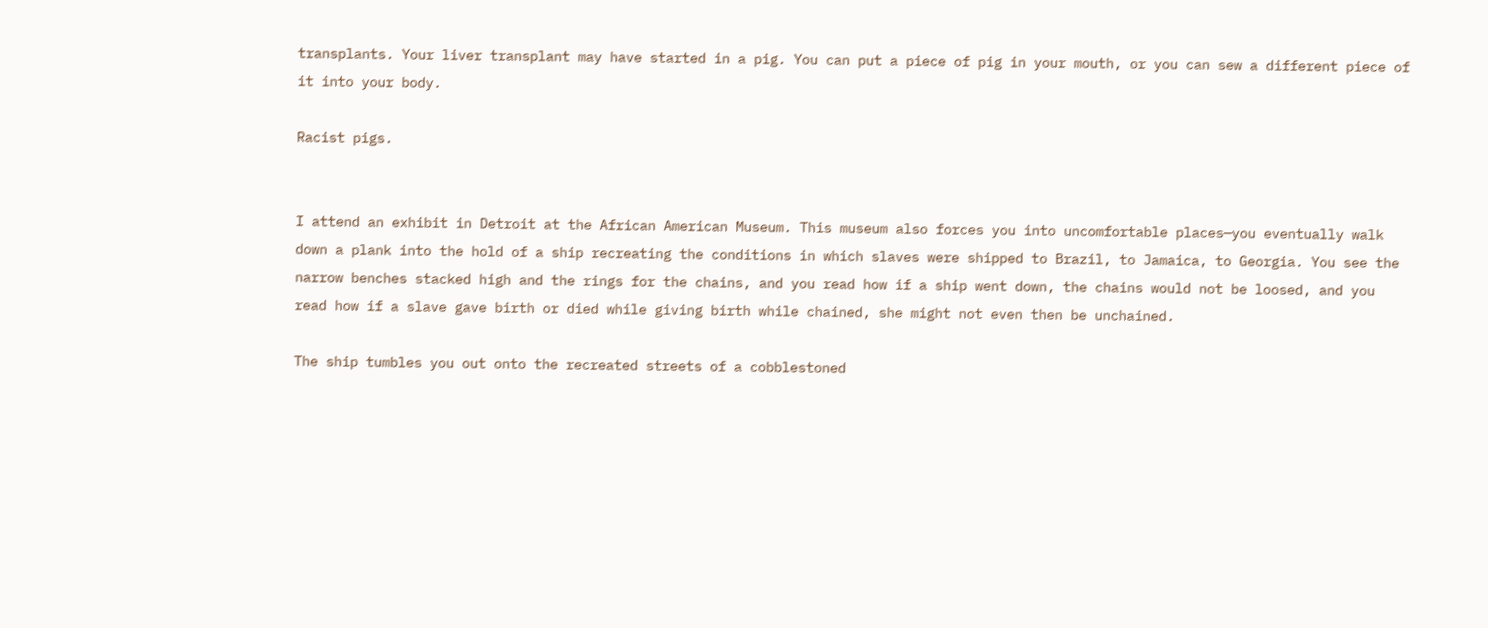transplants. Your liver transplant may have started in a pig. You can put a piece of pig in your mouth, or you can sew a different piece of it into your body.

Racist pigs.


I attend an exhibit in Detroit at the African American Museum. This museum also forces you into uncomfortable places—you eventually walk down a plank into the hold of a ship recreating the conditions in which slaves were shipped to Brazil, to Jamaica, to Georgia. You see the narrow benches stacked high and the rings for the chains, and you read how if a ship went down, the chains would not be loosed, and you read how if a slave gave birth or died while giving birth while chained, she might not even then be unchained.

The ship tumbles you out onto the recreated streets of a cobblestoned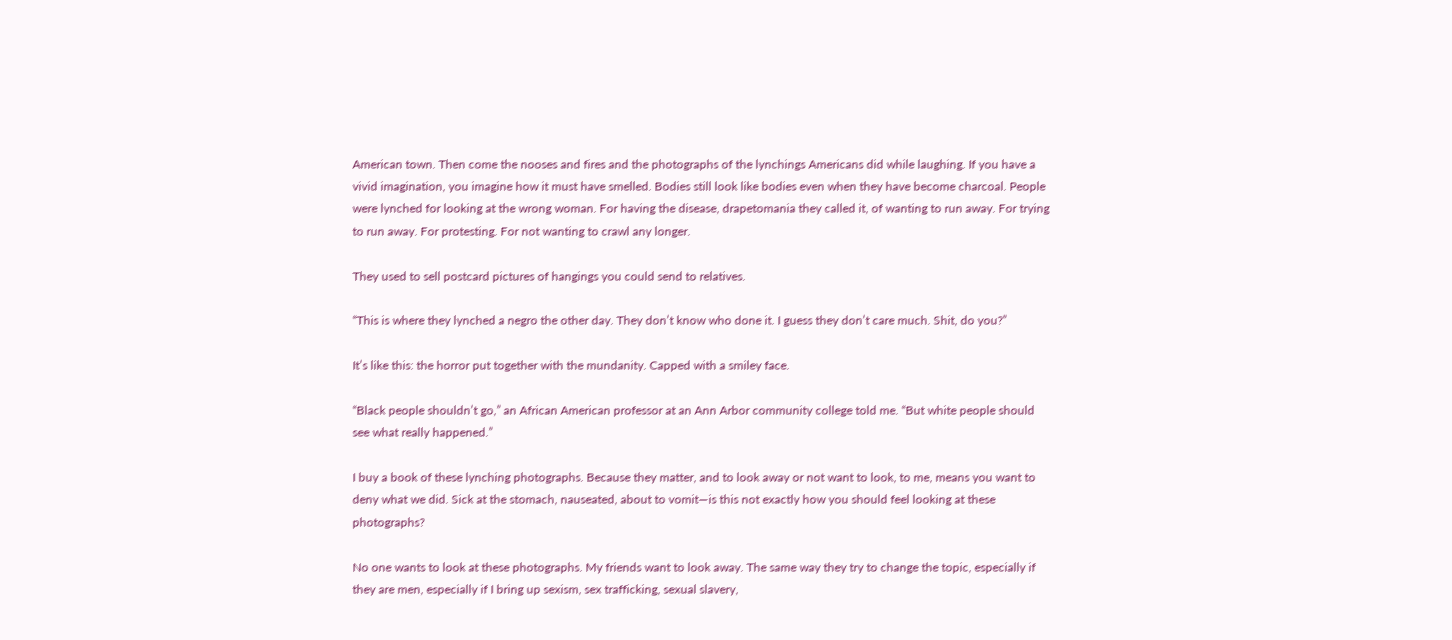American town. Then come the nooses and fires and the photographs of the lynchings Americans did while laughing. If you have a vivid imagination, you imagine how it must have smelled. Bodies still look like bodies even when they have become charcoal. People were lynched for looking at the wrong woman. For having the disease, drapetomania they called it, of wanting to run away. For trying to run away. For protesting. For not wanting to crawl any longer.

They used to sell postcard pictures of hangings you could send to relatives.

“This is where they lynched a negro the other day. They don’t know who done it. I guess they don’t care much. Shit, do you?”

It’s like this: the horror put together with the mundanity. Capped with a smiley face.

“Black people shouldn’t go,” an African American professor at an Ann Arbor community college told me. “But white people should see what really happened.”

I buy a book of these lynching photographs. Because they matter, and to look away or not want to look, to me, means you want to deny what we did. Sick at the stomach, nauseated, about to vomit—is this not exactly how you should feel looking at these photographs?

No one wants to look at these photographs. My friends want to look away. The same way they try to change the topic, especially if they are men, especially if I bring up sexism, sex trafficking, sexual slavery,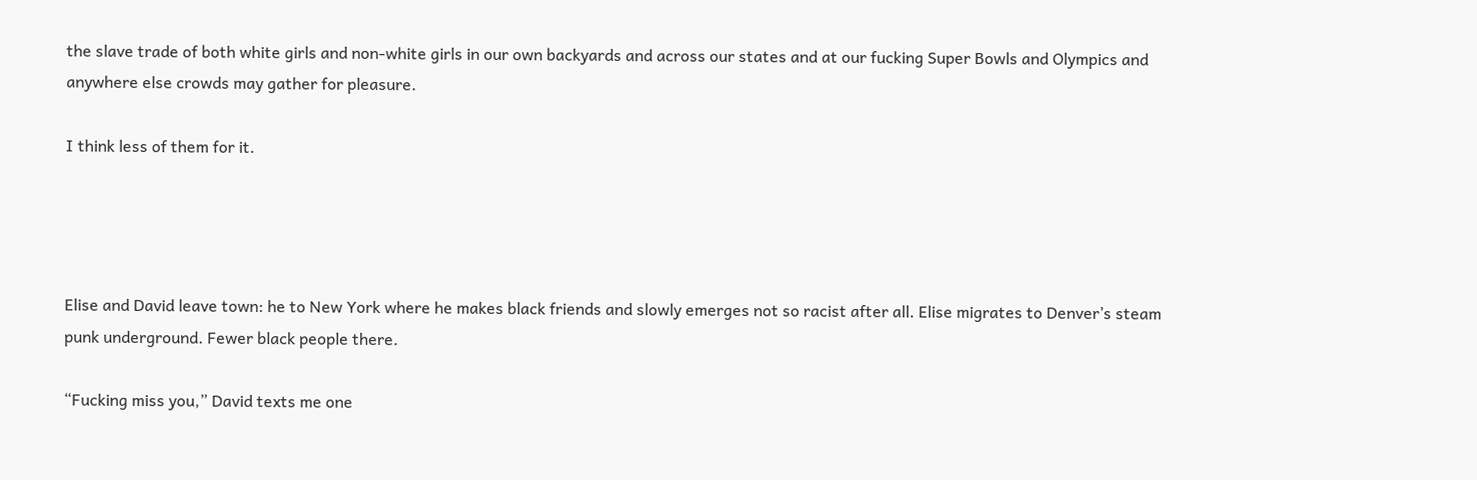the slave trade of both white girls and non-white girls in our own backyards and across our states and at our fucking Super Bowls and Olympics and anywhere else crowds may gather for pleasure.

I think less of them for it.




Elise and David leave town: he to New York where he makes black friends and slowly emerges not so racist after all. Elise migrates to Denver’s steam punk underground. Fewer black people there.

“Fucking miss you,” David texts me one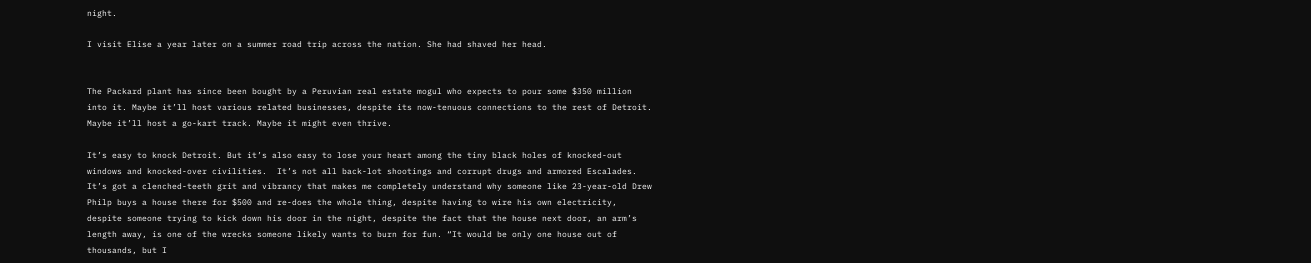night.

I visit Elise a year later on a summer road trip across the nation. She had shaved her head.


The Packard plant has since been bought by a Peruvian real estate mogul who expects to pour some $350 million into it. Maybe it’ll host various related businesses, despite its now-tenuous connections to the rest of Detroit. Maybe it’ll host a go-kart track. Maybe it might even thrive.

It’s easy to knock Detroit. But it’s also easy to lose your heart among the tiny black holes of knocked-out windows and knocked-over civilities.  It’s not all back-lot shootings and corrupt drugs and armored Escalades. It’s got a clenched-teeth grit and vibrancy that makes me completely understand why someone like 23-year-old Drew Philp buys a house there for $500 and re-does the whole thing, despite having to wire his own electricity, despite someone trying to kick down his door in the night, despite the fact that the house next door, an arm’s length away, is one of the wrecks someone likely wants to burn for fun. “It would be only one house out of thousands, but I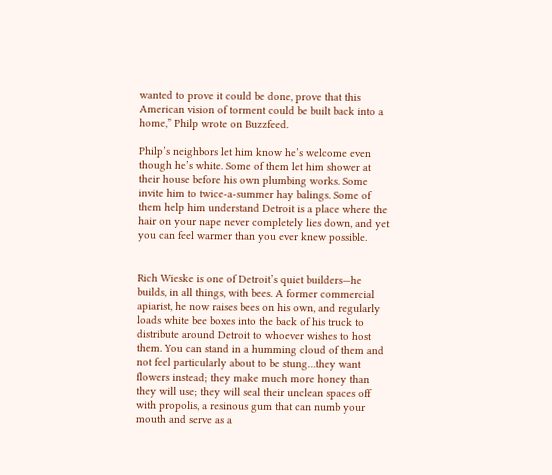wanted to prove it could be done, prove that this American vision of torment could be built back into a home,” Philp wrote on Buzzfeed.

Philp’s neighbors let him know he’s welcome even though he’s white. Some of them let him shower at their house before his own plumbing works. Some invite him to twice-a-summer hay balings. Some of them help him understand Detroit is a place where the hair on your nape never completely lies down, and yet you can feel warmer than you ever knew possible.


Rich Wieske is one of Detroit’s quiet builders—he builds, in all things, with bees. A former commercial apiarist, he now raises bees on his own, and regularly loads white bee boxes into the back of his truck to distribute around Detroit to whoever wishes to host them. You can stand in a humming cloud of them and not feel particularly about to be stung…they want flowers instead; they make much more honey than they will use; they will seal their unclean spaces off with propolis, a resinous gum that can numb your mouth and serve as a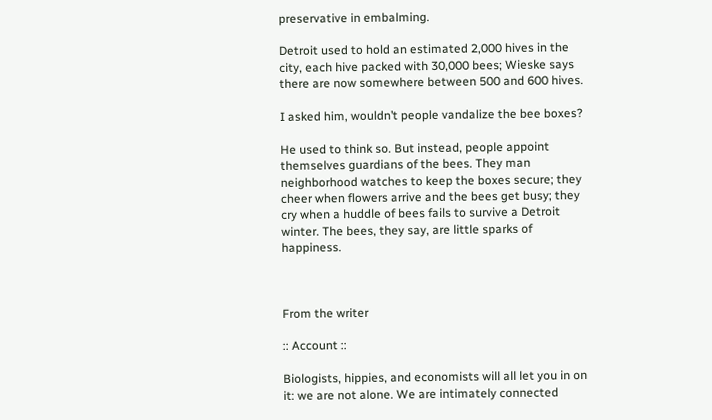preservative in embalming.

Detroit used to hold an estimated 2,000 hives in the city, each hive packed with 30,000 bees; Wieske says there are now somewhere between 500 and 600 hives.

I asked him, wouldn’t people vandalize the bee boxes?

He used to think so. But instead, people appoint themselves guardians of the bees. They man neighborhood watches to keep the boxes secure; they cheer when flowers arrive and the bees get busy; they cry when a huddle of bees fails to survive a Detroit winter. The bees, they say, are little sparks of happiness.



From the writer

:: Account ::

Biologists, hippies, and economists will all let you in on it: we are not alone. We are intimately connected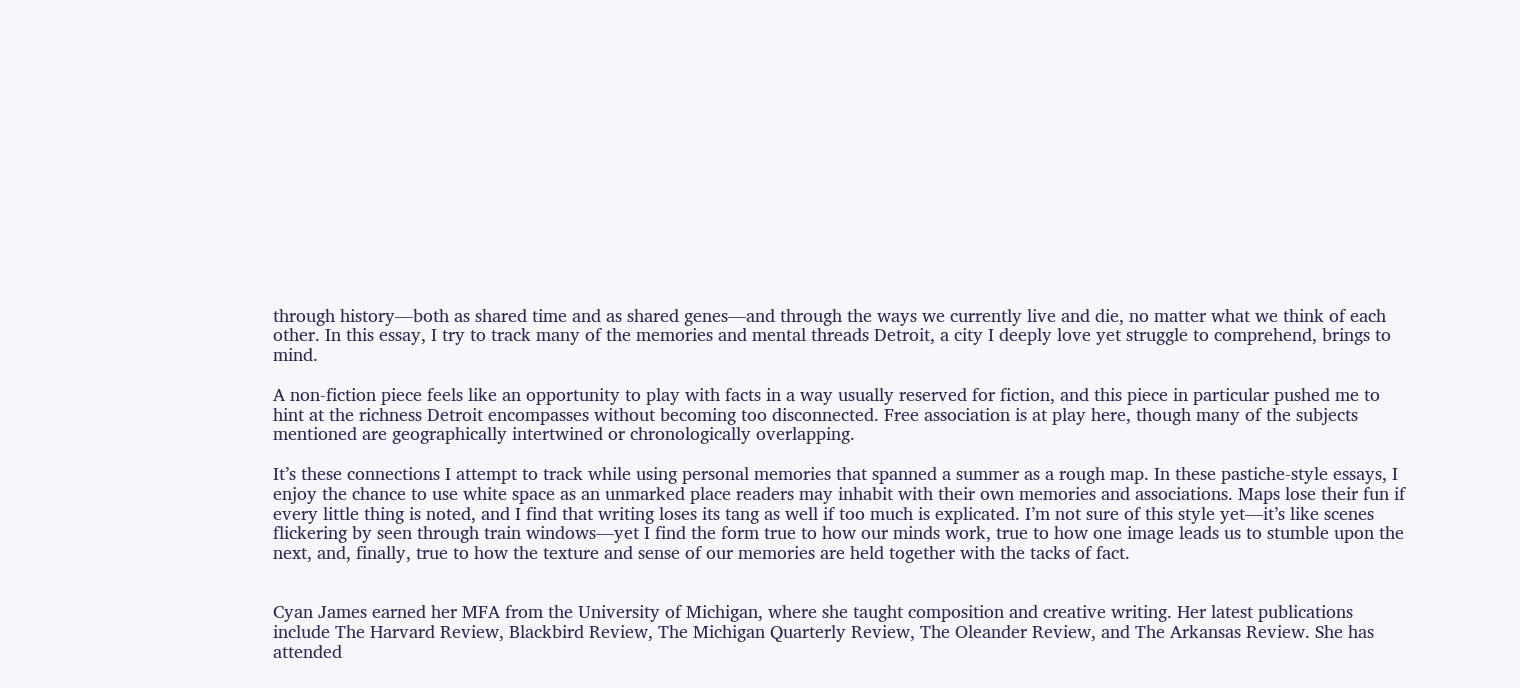through history—both as shared time and as shared genes—and through the ways we currently live and die, no matter what we think of each other. In this essay, I try to track many of the memories and mental threads Detroit, a city I deeply love yet struggle to comprehend, brings to mind.

A non-fiction piece feels like an opportunity to play with facts in a way usually reserved for fiction, and this piece in particular pushed me to hint at the richness Detroit encompasses without becoming too disconnected. Free association is at play here, though many of the subjects mentioned are geographically intertwined or chronologically overlapping.

It’s these connections I attempt to track while using personal memories that spanned a summer as a rough map. In these pastiche-style essays, I enjoy the chance to use white space as an unmarked place readers may inhabit with their own memories and associations. Maps lose their fun if every little thing is noted, and I find that writing loses its tang as well if too much is explicated. I’m not sure of this style yet—it’s like scenes flickering by seen through train windows—yet I find the form true to how our minds work, true to how one image leads us to stumble upon the next, and, finally, true to how the texture and sense of our memories are held together with the tacks of fact.


Cyan James earned her MFA from the University of Michigan, where she taught composition and creative writing. Her latest publications include The Harvard Review, Blackbird Review, The Michigan Quarterly Review, The Oleander Review, and The Arkansas Review. She has attended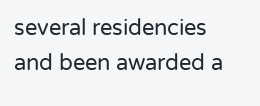several residencies and been awarded a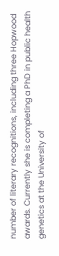number of literary recognitions, including three Hopwood awards. Currently she is completing a PhD in public health genetics at the University of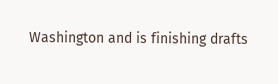Washington and is finishing drafts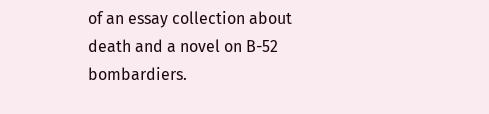of an essay collection about death and a novel on B-52 bombardiers.